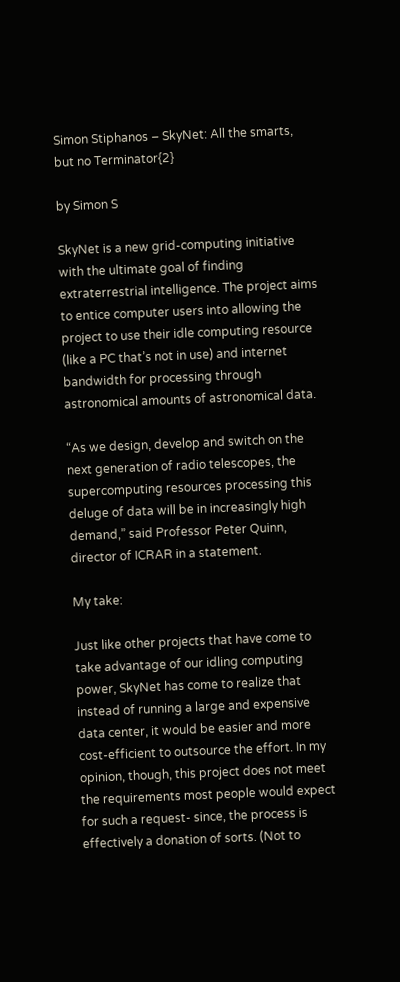Simon Stiphanos – SkyNet: All the smarts, but no Terminator{2}

by Simon S

SkyNet is a new grid-computing initiative with the ultimate goal of finding extraterrestrial intelligence. The project aims to entice computer users into allowing the project to use their idle computing resource (like a PC that’s not in use) and internet bandwidth for processing through astronomical amounts of astronomical data.

“As we design, develop and switch on the next generation of radio telescopes, the supercomputing resources processing this deluge of data will be in increasingly high demand,” said Professor Peter Quinn, director of ICRAR in a statement.

My take:

Just like other projects that have come to take advantage of our idling computing power, SkyNet has come to realize that instead of running a large and expensive data center, it would be easier and more cost-efficient to outsource the effort. In my opinion, though, this project does not meet the requirements most people would expect for such a request- since, the process is effectively a donation of sorts. (Not to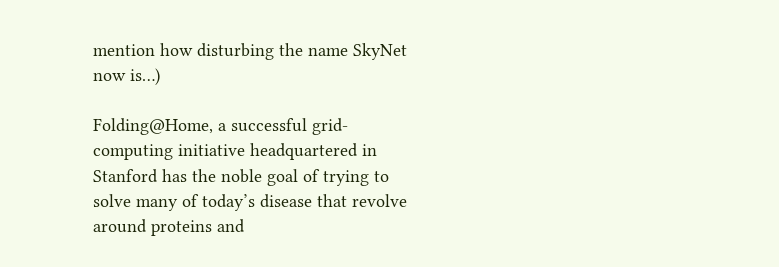mention how disturbing the name SkyNet now is…)

Folding@Home, a successful grid-computing initiative headquartered in Stanford has the noble goal of trying to solve many of today’s disease that revolve around proteins and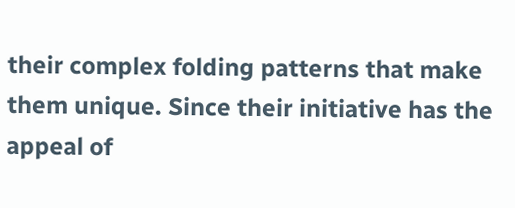their complex folding patterns that make them unique. Since their initiative has the appeal of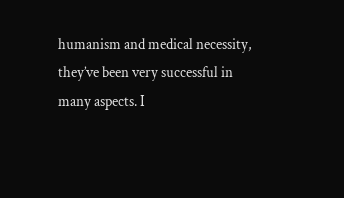humanism and medical necessity, they’ve been very successful in many aspects. I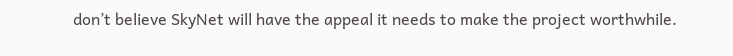don’t believe SkyNet will have the appeal it needs to make the project worthwhile.